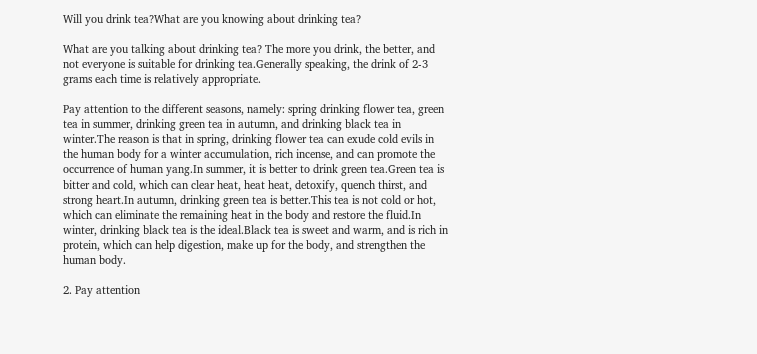Will you drink tea?What are you knowing about drinking tea?

What are you talking about drinking tea? The more you drink, the better, and not everyone is suitable for drinking tea.Generally speaking, the drink of 2-3 grams each time is relatively appropriate.

Pay attention to the different seasons, namely: spring drinking flower tea, green tea in summer, drinking green tea in autumn, and drinking black tea in winter.The reason is that in spring, drinking flower tea can exude cold evils in the human body for a winter accumulation, rich incense, and can promote the occurrence of human yang.In summer, it is better to drink green tea.Green tea is bitter and cold, which can clear heat, heat heat, detoxify, quench thirst, and strong heart.In autumn, drinking green tea is better.This tea is not cold or hot, which can eliminate the remaining heat in the body and restore the fluid.In winter, drinking black tea is the ideal.Black tea is sweet and warm, and is rich in protein, which can help digestion, make up for the body, and strengthen the human body.

2. Pay attention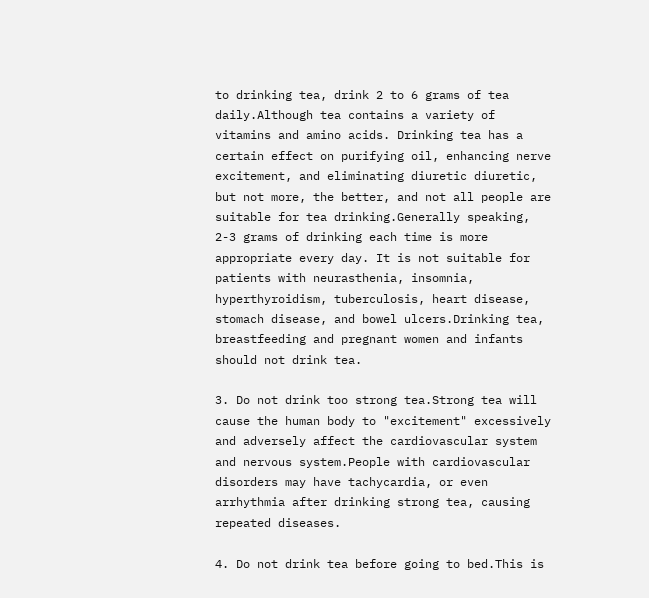to drinking tea, drink 2 to 6 grams of tea daily.Although tea contains a variety of vitamins and amino acids. Drinking tea has a certain effect on purifying oil, enhancing nerve excitement, and eliminating diuretic diuretic, but not more, the better, and not all people are suitable for tea drinking.Generally speaking, 2-3 grams of drinking each time is more appropriate every day. It is not suitable for patients with neurasthenia, insomnia, hyperthyroidism, tuberculosis, heart disease, stomach disease, and bowel ulcers.Drinking tea, breastfeeding and pregnant women and infants should not drink tea.

3. Do not drink too strong tea.Strong tea will cause the human body to "excitement" excessively and adversely affect the cardiovascular system and nervous system.People with cardiovascular disorders may have tachycardia, or even arrhythmia after drinking strong tea, causing repeated diseases.

4. Do not drink tea before going to bed.This is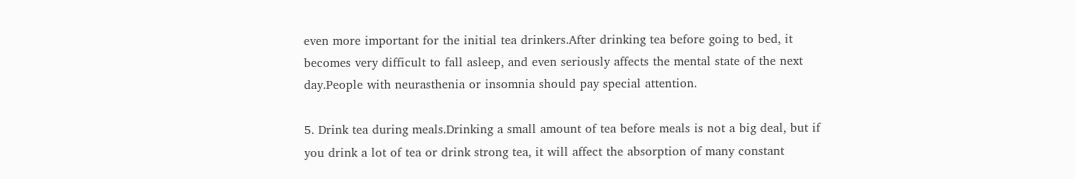even more important for the initial tea drinkers.After drinking tea before going to bed, it becomes very difficult to fall asleep, and even seriously affects the mental state of the next day.People with neurasthenia or insomnia should pay special attention.

5. Drink tea during meals.Drinking a small amount of tea before meals is not a big deal, but if you drink a lot of tea or drink strong tea, it will affect the absorption of many constant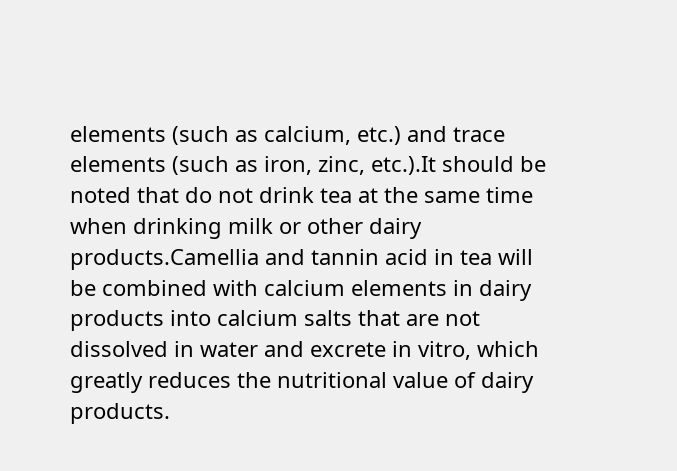elements (such as calcium, etc.) and trace elements (such as iron, zinc, etc.).It should be noted that do not drink tea at the same time when drinking milk or other dairy products.Camellia and tannin acid in tea will be combined with calcium elements in dairy products into calcium salts that are not dissolved in water and excrete in vitro, which greatly reduces the nutritional value of dairy products.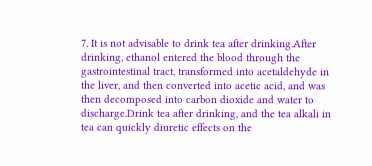7. It is not advisable to drink tea after drinking.After drinking, ethanol entered the blood through the gastrointestinal tract, transformed into acetaldehyde in the liver, and then converted into acetic acid, and was then decomposed into carbon dioxide and water to discharge.Drink tea after drinking, and the tea alkali in tea can quickly diuretic effects on the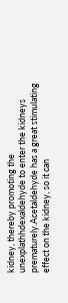kidney, thereby promoting the unexplathhdexaldehyde to enter the kidneys prematurely.Acetaldehyde has a great stimulating effect on the kidney, so it can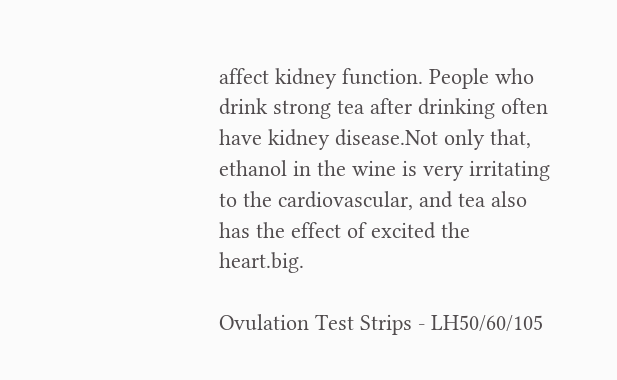affect kidney function. People who drink strong tea after drinking often have kidney disease.Not only that, ethanol in the wine is very irritating to the cardiovascular, and tea also has the effect of excited the heart.big.

Ovulation Test Strips - LH50/60/105